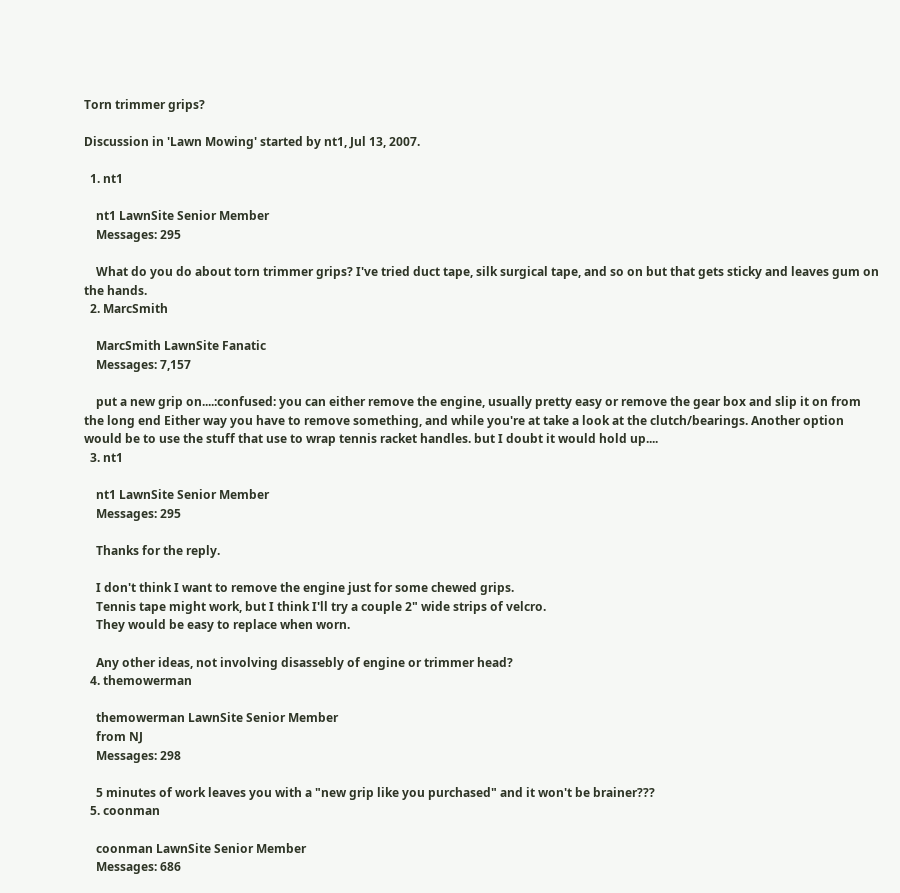Torn trimmer grips?

Discussion in 'Lawn Mowing' started by nt1, Jul 13, 2007.

  1. nt1

    nt1 LawnSite Senior Member
    Messages: 295

    What do you do about torn trimmer grips? I've tried duct tape, silk surgical tape, and so on but that gets sticky and leaves gum on the hands.
  2. MarcSmith

    MarcSmith LawnSite Fanatic
    Messages: 7,157

    put a new grip on....:confused: you can either remove the engine, usually pretty easy or remove the gear box and slip it on from the long end Either way you have to remove something, and while you're at take a look at the clutch/bearings. Another option would be to use the stuff that use to wrap tennis racket handles. but I doubt it would hold up....
  3. nt1

    nt1 LawnSite Senior Member
    Messages: 295

    Thanks for the reply.

    I don't think I want to remove the engine just for some chewed grips.
    Tennis tape might work, but I think I'll try a couple 2" wide strips of velcro.
    They would be easy to replace when worn.

    Any other ideas, not involving disassebly of engine or trimmer head?
  4. themowerman

    themowerman LawnSite Senior Member
    from NJ
    Messages: 298

    5 minutes of work leaves you with a "new grip like you purchased" and it won't be brainer???
  5. coonman

    coonman LawnSite Senior Member
    Messages: 686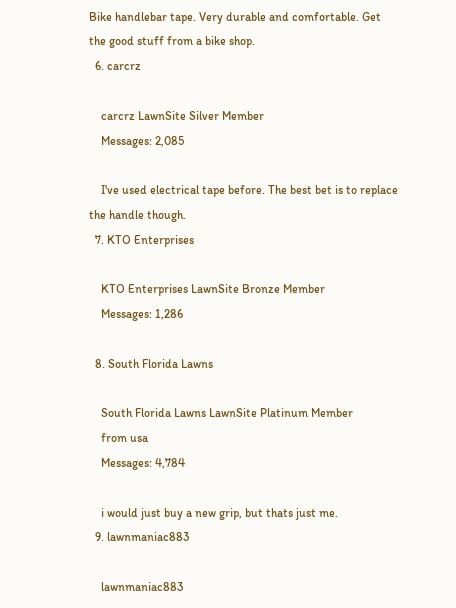Bike handlebar tape. Very durable and comfortable. Get the good stuff from a bike shop.
  6. carcrz

    carcrz LawnSite Silver Member
    Messages: 2,085

    I've used electrical tape before. The best bet is to replace the handle though.
  7. KTO Enterprises

    KTO Enterprises LawnSite Bronze Member
    Messages: 1,286

  8. South Florida Lawns

    South Florida Lawns LawnSite Platinum Member
    from usa
    Messages: 4,784

    i would just buy a new grip, but thats just me.
  9. lawnmaniac883

    lawnmaniac883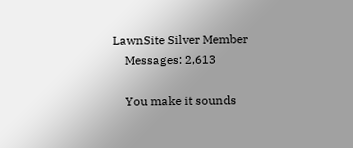LawnSite Silver Member
    Messages: 2,613

    You make it sounds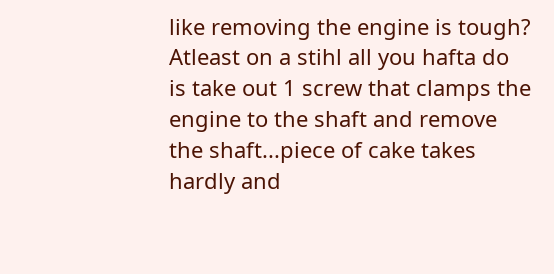like removing the engine is tough? Atleast on a stihl all you hafta do is take out 1 screw that clamps the engine to the shaft and remove the shaft...piece of cake takes hardly and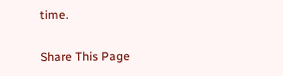time.

Share This Page